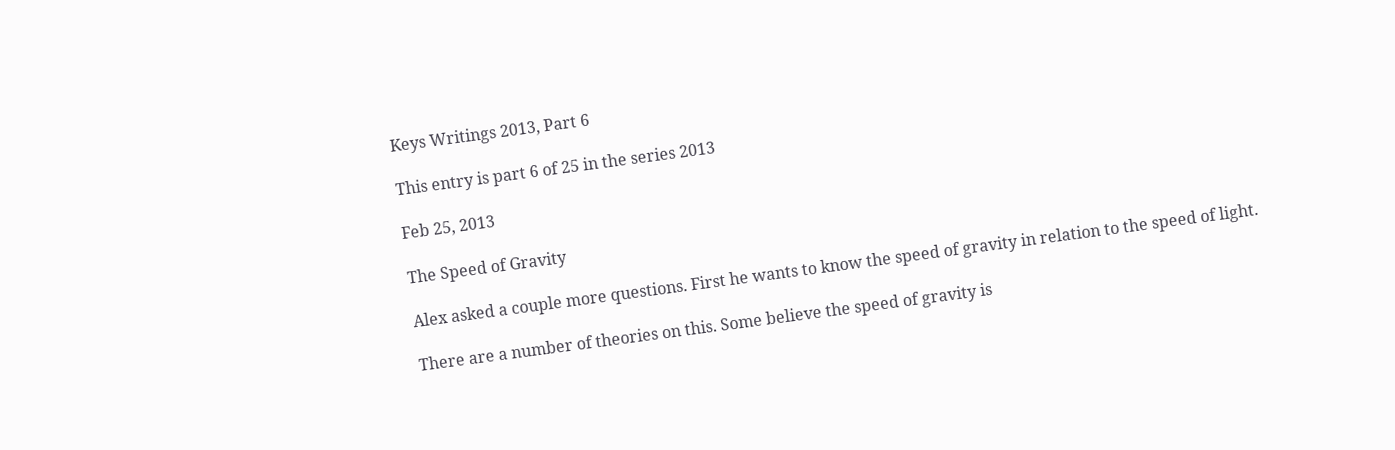Keys Writings 2013, Part 6

This entry is part 6 of 25 in the series 2013

Feb 25, 2013

The Speed of Gravity

Alex asked a couple more questions. First he wants to know the speed of gravity in relation to the speed of light.

There are a number of theories on this. Some believe the speed of gravity is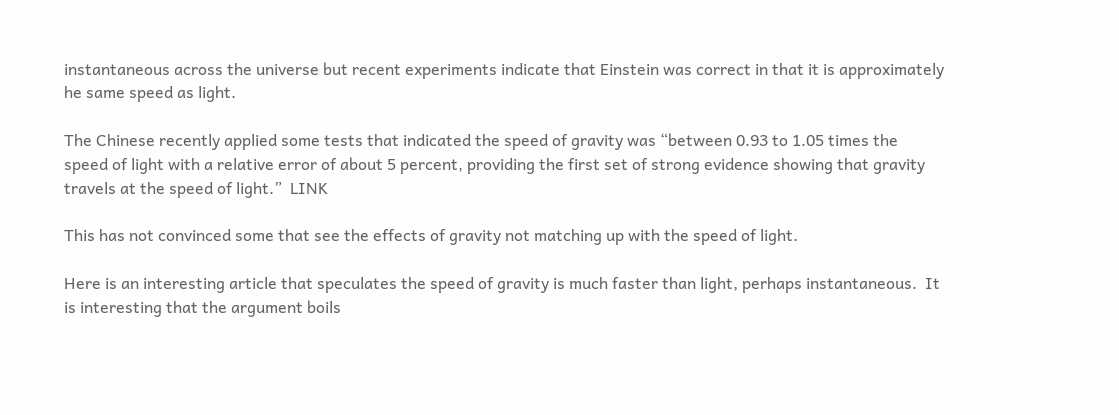instantaneous across the universe but recent experiments indicate that Einstein was correct in that it is approximately he same speed as light.

The Chinese recently applied some tests that indicated the speed of gravity was “between 0.93 to 1.05 times the speed of light with a relative error of about 5 percent, providing the first set of strong evidence showing that gravity travels at the speed of light.”  LINK

This has not convinced some that see the effects of gravity not matching up with the speed of light.

Here is an interesting article that speculates the speed of gravity is much faster than light, perhaps instantaneous.  It is interesting that the argument boils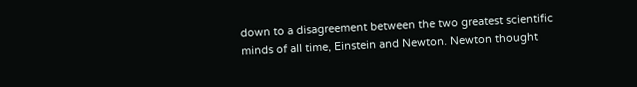down to a disagreement between the two greatest scientific minds of all time, Einstein and Newton. Newton thought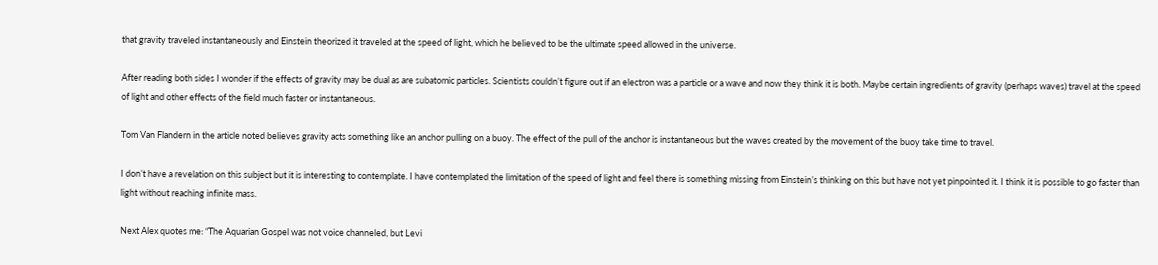that gravity traveled instantaneously and Einstein theorized it traveled at the speed of light, which he believed to be the ultimate speed allowed in the universe.

After reading both sides I wonder if the effects of gravity may be dual as are subatomic particles. Scientists couldn’t figure out if an electron was a particle or a wave and now they think it is both. Maybe certain ingredients of gravity (perhaps waves) travel at the speed of light and other effects of the field much faster or instantaneous.

Tom Van Flandern in the article noted believes gravity acts something like an anchor pulling on a buoy. The effect of the pull of the anchor is instantaneous but the waves created by the movement of the buoy take time to travel.

I don’t have a revelation on this subject but it is interesting to contemplate. I have contemplated the limitation of the speed of light and feel there is something missing from Einstein’s thinking on this but have not yet pinpointed it. I think it is possible to go faster than light without reaching infinite mass.

Next Alex quotes me: “The Aquarian Gospel was not voice channeled, but Levi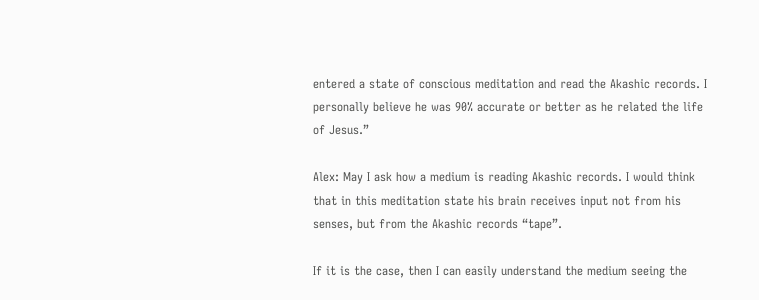entered a state of conscious meditation and read the Akashic records. I personally believe he was 90% accurate or better as he related the life of Jesus.”

Alex: May I ask how a medium is reading Akashic records. I would think that in this meditation state his brain receives input not from his senses, but from the Akashic records “tape”.

If it is the case, then I can easily understand the medium seeing the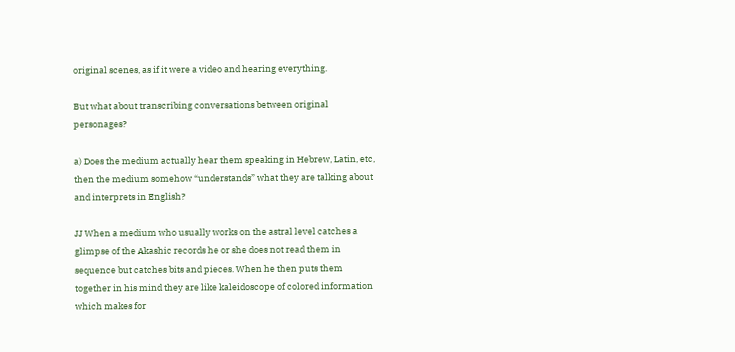original scenes, as if it were a video and hearing everything.

But what about transcribing conversations between original personages?

a) Does the medium actually hear them speaking in Hebrew, Latin, etc, then the medium somehow “understands” what they are talking about and interprets in English?

JJ When a medium who usually works on the astral level catches a glimpse of the Akashic records he or she does not read them in sequence but catches bits and pieces. When he then puts them together in his mind they are like kaleidoscope of colored information which makes for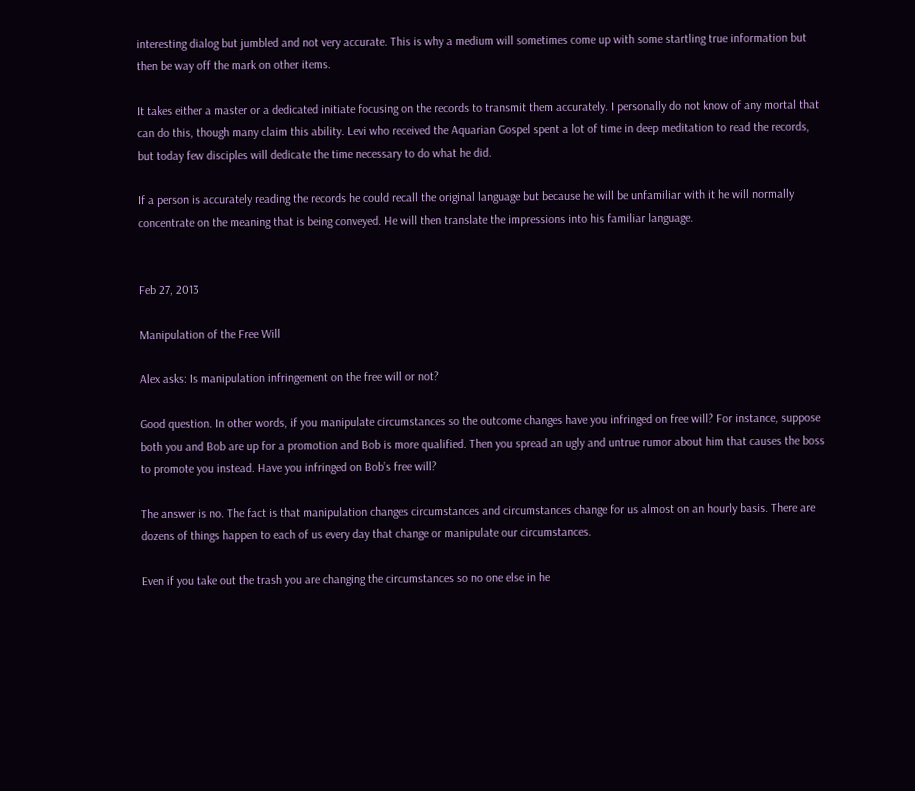interesting dialog but jumbled and not very accurate. This is why a medium will sometimes come up with some startling true information but then be way off the mark on other items.

It takes either a master or a dedicated initiate focusing on the records to transmit them accurately. I personally do not know of any mortal that can do this, though many claim this ability. Levi who received the Aquarian Gospel spent a lot of time in deep meditation to read the records, but today few disciples will dedicate the time necessary to do what he did.

If a person is accurately reading the records he could recall the original language but because he will be unfamiliar with it he will normally concentrate on the meaning that is being conveyed. He will then translate the impressions into his familiar language.


Feb 27, 2013

Manipulation of the Free Will

Alex asks: Is manipulation infringement on the free will or not?

Good question. In other words, if you manipulate circumstances so the outcome changes have you infringed on free will? For instance, suppose both you and Bob are up for a promotion and Bob is more qualified. Then you spread an ugly and untrue rumor about him that causes the boss to promote you instead. Have you infringed on Bob’s free will?

The answer is no. The fact is that manipulation changes circumstances and circumstances change for us almost on an hourly basis. There are dozens of things happen to each of us every day that change or manipulate our circumstances.

Even if you take out the trash you are changing the circumstances so no one else in he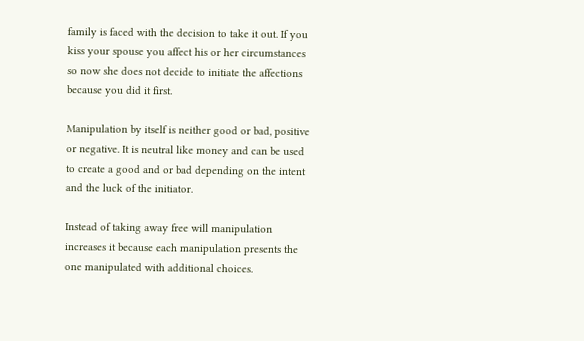family is faced with the decision to take it out. If you kiss your spouse you affect his or her circumstances so now she does not decide to initiate the affections because you did it first.

Manipulation by itself is neither good or bad, positive or negative. It is neutral like money and can be used to create a good and or bad depending on the intent and the luck of the initiator.

Instead of taking away free will manipulation increases it because each manipulation presents the one manipulated with additional choices.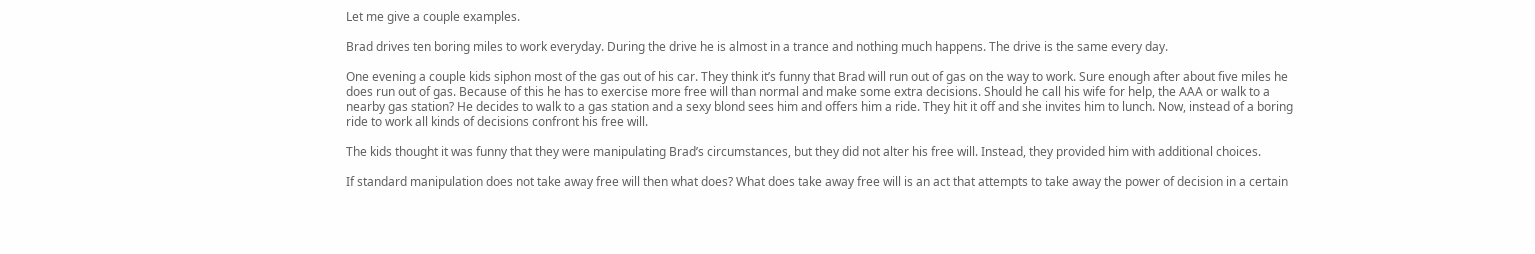Let me give a couple examples.

Brad drives ten boring miles to work everyday. During the drive he is almost in a trance and nothing much happens. The drive is the same every day.

One evening a couple kids siphon most of the gas out of his car. They think it’s funny that Brad will run out of gas on the way to work. Sure enough after about five miles he does run out of gas. Because of this he has to exercise more free will than normal and make some extra decisions. Should he call his wife for help, the AAA or walk to a nearby gas station? He decides to walk to a gas station and a sexy blond sees him and offers him a ride. They hit it off and she invites him to lunch. Now, instead of a boring ride to work all kinds of decisions confront his free will.

The kids thought it was funny that they were manipulating Brad’s circumstances, but they did not alter his free will. Instead, they provided him with additional choices.

If standard manipulation does not take away free will then what does? What does take away free will is an act that attempts to take away the power of decision in a certain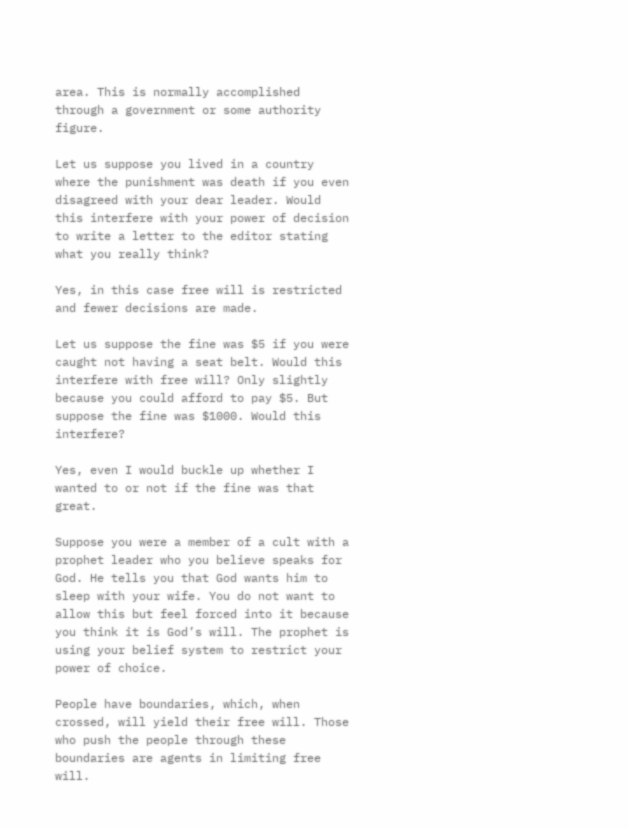area. This is normally accomplished through a government or some authority figure.

Let us suppose you lived in a country where the punishment was death if you even disagreed with your dear leader. Would this interfere with your power of decision to write a letter to the editor stating what you really think?

Yes, in this case free will is restricted and fewer decisions are made.

Let us suppose the fine was $5 if you were caught not having a seat belt. Would this interfere with free will? Only slightly because you could afford to pay $5. But suppose the fine was $1000. Would this interfere?

Yes, even I would buckle up whether I wanted to or not if the fine was that great.

Suppose you were a member of a cult with a prophet leader who you believe speaks for God. He tells you that God wants him to sleep with your wife. You do not want to allow this but feel forced into it because you think it is God’s will. The prophet is using your belief system to restrict your power of choice.

People have boundaries, which, when crossed, will yield their free will. Those who push the people through these boundaries are agents in limiting free will.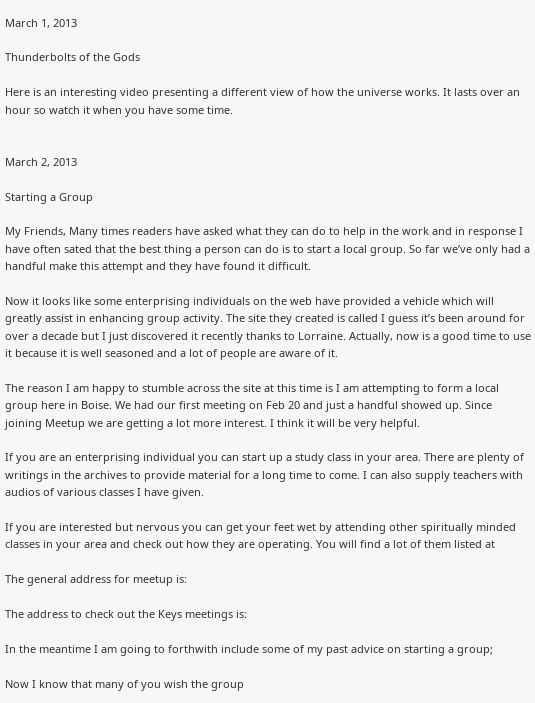March 1, 2013

Thunderbolts of the Gods

Here is an interesting video presenting a different view of how the universe works. It lasts over an hour so watch it when you have some time.


March 2, 2013

Starting a Group

My Friends, Many times readers have asked what they can do to help in the work and in response I have often sated that the best thing a person can do is to start a local group. So far we’ve only had a handful make this attempt and they have found it difficult.

Now it looks like some enterprising individuals on the web have provided a vehicle which will greatly assist in enhancing group activity. The site they created is called I guess it’s been around for over a decade but I just discovered it recently thanks to Lorraine. Actually, now is a good time to use it because it is well seasoned and a lot of people are aware of it.

The reason I am happy to stumble across the site at this time is I am attempting to form a local group here in Boise. We had our first meeting on Feb 20 and just a handful showed up. Since joining Meetup we are getting a lot more interest. I think it will be very helpful.

If you are an enterprising individual you can start up a study class in your area. There are plenty of writings in the archives to provide material for a long time to come. I can also supply teachers with audios of various classes I have given.

If you are interested but nervous you can get your feet wet by attending other spiritually minded classes in your area and check out how they are operating. You will find a lot of them listed at

The general address for meetup is:

The address to check out the Keys meetings is:

In the meantime I am going to forthwith include some of my past advice on starting a group;

Now I know that many of you wish the group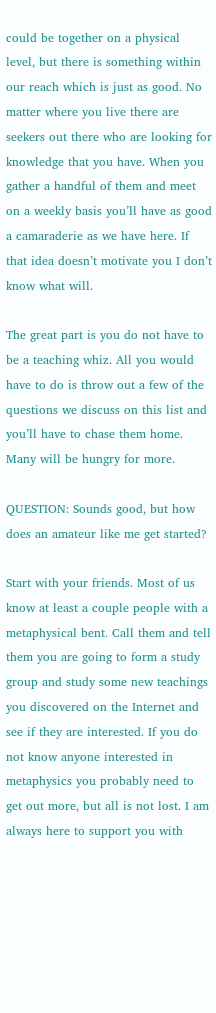could be together on a physical level, but there is something within our reach which is just as good. No matter where you live there are seekers out there who are looking for knowledge that you have. When you gather a handful of them and meet on a weekly basis you’ll have as good a camaraderie as we have here. If that idea doesn’t motivate you I don’t know what will.

The great part is you do not have to be a teaching whiz. All you would have to do is throw out a few of the questions we discuss on this list and you’ll have to chase them home. Many will be hungry for more.

QUESTION: Sounds good, but how does an amateur like me get started?

Start with your friends. Most of us know at least a couple people with a metaphysical bent. Call them and tell them you are going to form a study group and study some new teachings you discovered on the Internet and see if they are interested. If you do not know anyone interested in metaphysics you probably need to get out more, but all is not lost. I am always here to support you with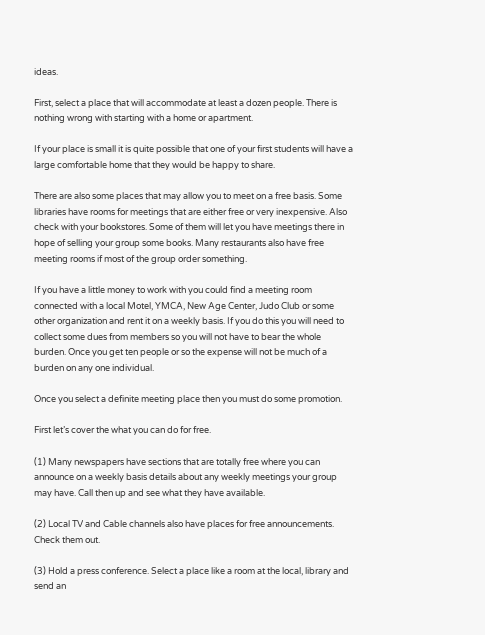ideas.

First, select a place that will accommodate at least a dozen people. There is nothing wrong with starting with a home or apartment.

If your place is small it is quite possible that one of your first students will have a large comfortable home that they would be happy to share.

There are also some places that may allow you to meet on a free basis. Some libraries have rooms for meetings that are either free or very inexpensive. Also check with your bookstores. Some of them will let you have meetings there in hope of selling your group some books. Many restaurants also have free meeting rooms if most of the group order something.

If you have a little money to work with you could find a meeting room connected with a local Motel, YMCA, New Age Center, Judo Club or some other organization and rent it on a weekly basis. If you do this you will need to collect some dues from members so you will not have to bear the whole burden. Once you get ten people or so the expense will not be much of a burden on any one individual.

Once you select a definite meeting place then you must do some promotion.

First let’s cover the what you can do for free.

(1) Many newspapers have sections that are totally free where you can announce on a weekly basis details about any weekly meetings your group may have. Call then up and see what they have available.

(2) Local TV and Cable channels also have places for free announcements. Check them out.

(3) Hold a press conference. Select a place like a room at the local, library and send an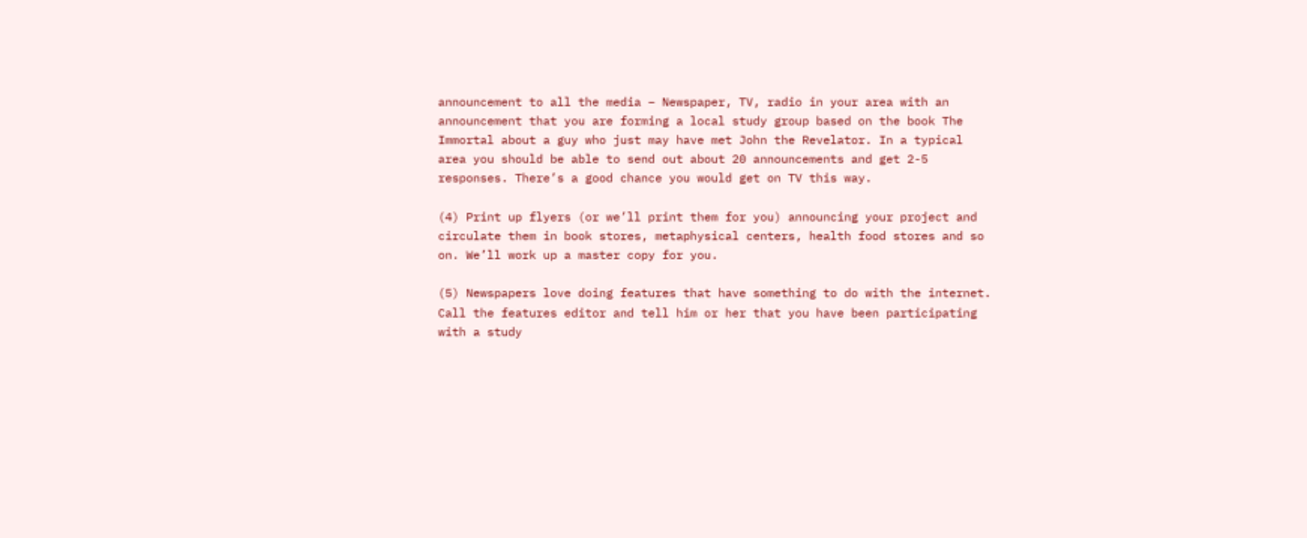announcement to all the media – Newspaper, TV, radio in your area with an announcement that you are forming a local study group based on the book The Immortal about a guy who just may have met John the Revelator. In a typical area you should be able to send out about 20 announcements and get 2-5 responses. There’s a good chance you would get on TV this way.

(4) Print up flyers (or we’ll print them for you) announcing your project and circulate them in book stores, metaphysical centers, health food stores and so on. We’ll work up a master copy for you.

(5) Newspapers love doing features that have something to do with the internet. Call the features editor and tell him or her that you have been participating with a study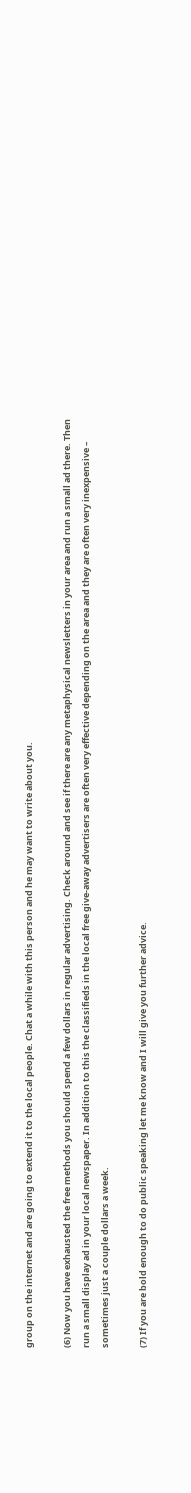group on the internet and are going to extend it to the local people. Chat a while with this person and he may want to write about you.

(6) Now you have exhausted the free methods you should spend a few dollars in regular advertising. Check around and see if there are any metaphysical newsletters in your area and run a small ad there. Then run a small display ad in your local newspaper. In addition to this the classifieds in the local free give-away advertisers are often very effective depending on the area and they are often very inexpensive – sometimes just a couple dollars a week.

(7) If you are bold enough to do public speaking let me know and I will give you further advice.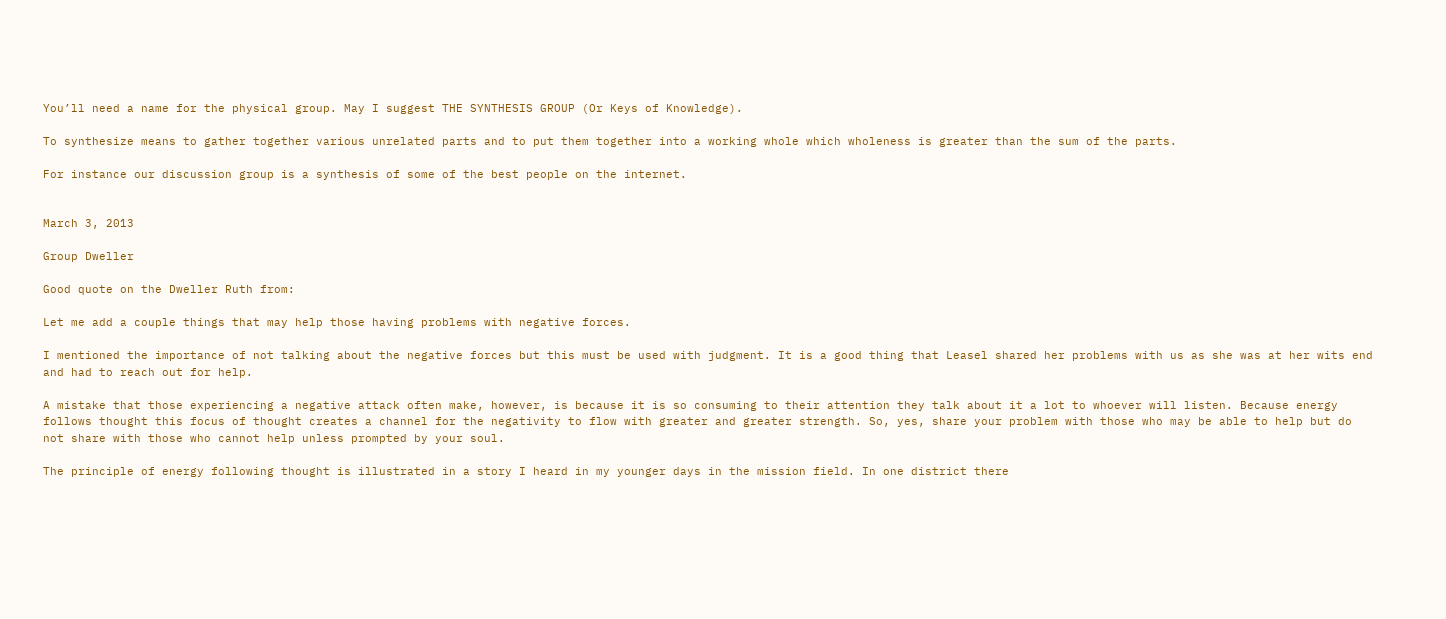You’ll need a name for the physical group. May I suggest THE SYNTHESIS GROUP (Or Keys of Knowledge).

To synthesize means to gather together various unrelated parts and to put them together into a working whole which wholeness is greater than the sum of the parts.

For instance our discussion group is a synthesis of some of the best people on the internet.


March 3, 2013

Group Dweller

Good quote on the Dweller Ruth from:

Let me add a couple things that may help those having problems with negative forces.

I mentioned the importance of not talking about the negative forces but this must be used with judgment. It is a good thing that Leasel shared her problems with us as she was at her wits end and had to reach out for help.

A mistake that those experiencing a negative attack often make, however, is because it is so consuming to their attention they talk about it a lot to whoever will listen. Because energy follows thought this focus of thought creates a channel for the negativity to flow with greater and greater strength. So, yes, share your problem with those who may be able to help but do not share with those who cannot help unless prompted by your soul.

The principle of energy following thought is illustrated in a story I heard in my younger days in the mission field. In one district there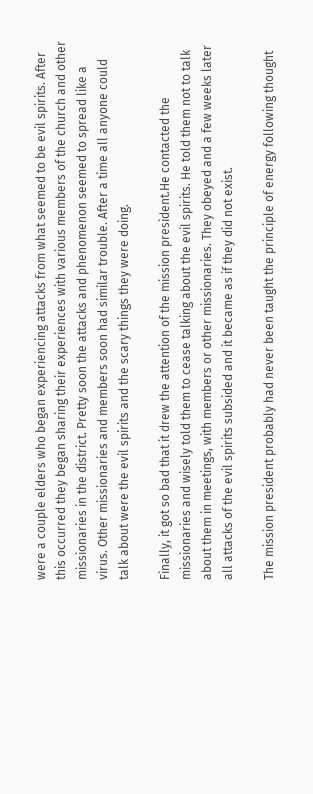were a couple elders who began experiencing attacks from what seemed to be evil spirits. After this occurred they began sharing their experiences with various members of the church and other missionaries in the district. Pretty soon the attacks and phenomenon seemed to spread like a virus. Other missionaries and members soon had similar trouble. After a time all anyone could talk about were the evil spirits and the scary things they were doing.

Finally, it got so bad that it drew the attention of the mission president.He contacted the missionaries and wisely told them to cease talking about the evil spirits. He told them not to talk about them in meetings, with members or other missionaries. They obeyed and a few weeks later all attacks of the evil spirits subsided and it became as if they did not exist.

The mission president probably had never been taught the principle of energy following thought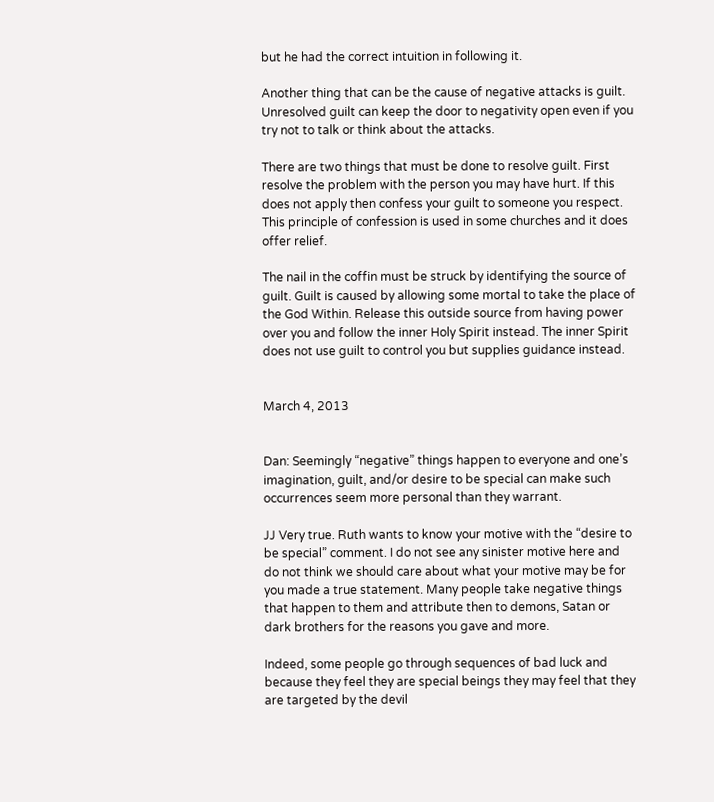but he had the correct intuition in following it.

Another thing that can be the cause of negative attacks is guilt. Unresolved guilt can keep the door to negativity open even if you try not to talk or think about the attacks.

There are two things that must be done to resolve guilt. First resolve the problem with the person you may have hurt. If this does not apply then confess your guilt to someone you respect. This principle of confession is used in some churches and it does offer relief.

The nail in the coffin must be struck by identifying the source of guilt. Guilt is caused by allowing some mortal to take the place of the God Within. Release this outside source from having power over you and follow the inner Holy Spirit instead. The inner Spirit does not use guilt to control you but supplies guidance instead.


March 4, 2013


Dan: Seemingly “negative” things happen to everyone and one’s imagination, guilt, and/or desire to be special can make such occurrences seem more personal than they warrant.

JJ Very true. Ruth wants to know your motive with the “desire to be special” comment. I do not see any sinister motive here and do not think we should care about what your motive may be for you made a true statement. Many people take negative things that happen to them and attribute then to demons, Satan or dark brothers for the reasons you gave and more.

Indeed, some people go through sequences of bad luck and because they feel they are special beings they may feel that they are targeted by the devil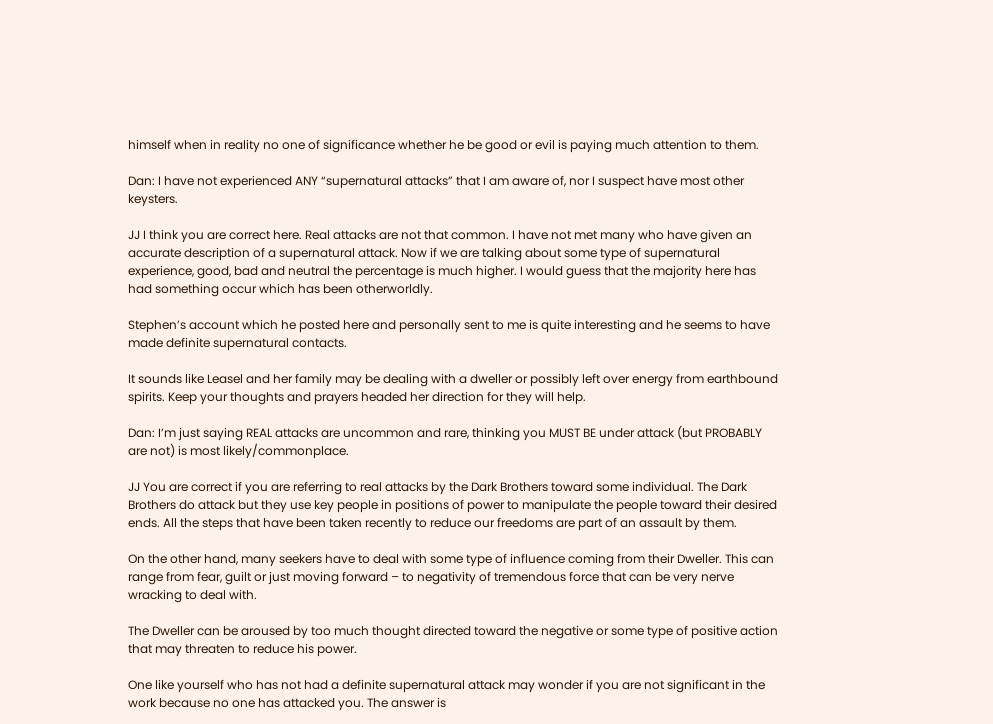himself when in reality no one of significance whether he be good or evil is paying much attention to them.

Dan: I have not experienced ANY “supernatural attacks” that I am aware of, nor I suspect have most other keysters.

JJ I think you are correct here. Real attacks are not that common. I have not met many who have given an accurate description of a supernatural attack. Now if we are talking about some type of supernatural experience, good, bad and neutral the percentage is much higher. I would guess that the majority here has had something occur which has been otherworldly.

Stephen’s account which he posted here and personally sent to me is quite interesting and he seems to have made definite supernatural contacts.

It sounds like Leasel and her family may be dealing with a dweller or possibly left over energy from earthbound spirits. Keep your thoughts and prayers headed her direction for they will help.

Dan: I’m just saying REAL attacks are uncommon and rare, thinking you MUST BE under attack (but PROBABLY are not) is most likely/commonplace.

JJ You are correct if you are referring to real attacks by the Dark Brothers toward some individual. The Dark Brothers do attack but they use key people in positions of power to manipulate the people toward their desired ends. All the steps that have been taken recently to reduce our freedoms are part of an assault by them.

On the other hand, many seekers have to deal with some type of influence coming from their Dweller. This can range from fear, guilt or just moving forward – to negativity of tremendous force that can be very nerve wracking to deal with.

The Dweller can be aroused by too much thought directed toward the negative or some type of positive action that may threaten to reduce his power.

One like yourself who has not had a definite supernatural attack may wonder if you are not significant in the work because no one has attacked you. The answer is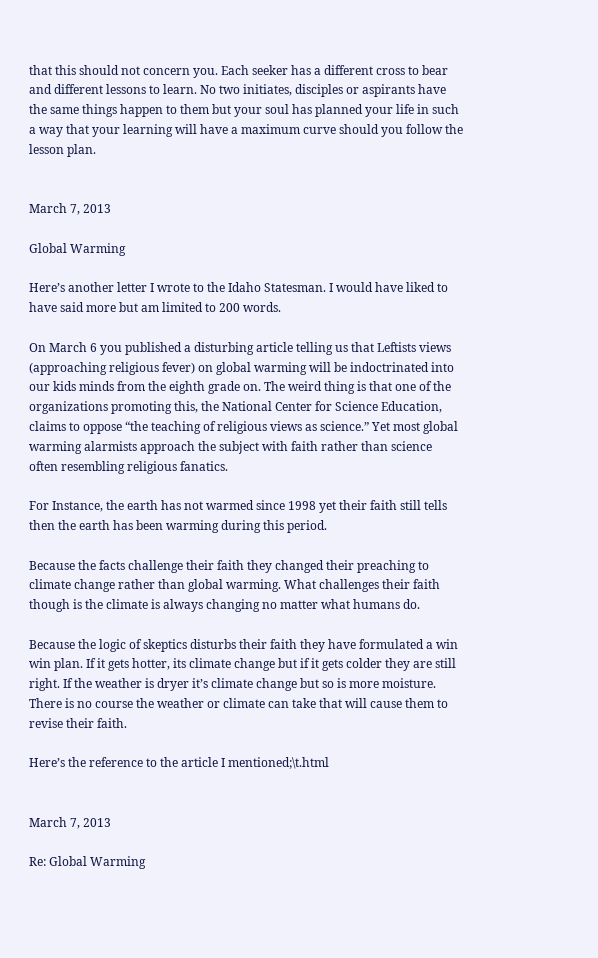that this should not concern you. Each seeker has a different cross to bear and different lessons to learn. No two initiates, disciples or aspirants have the same things happen to them but your soul has planned your life in such a way that your learning will have a maximum curve should you follow the lesson plan.


March 7, 2013

Global Warming

Here’s another letter I wrote to the Idaho Statesman. I would have liked to have said more but am limited to 200 words.

On March 6 you published a disturbing article telling us that Leftists views (approaching religious fever) on global warming will be indoctrinated into our kids minds from the eighth grade on. The weird thing is that one of the organizations promoting this, the National Center for Science Education, claims to oppose “the teaching of religious views as science.” Yet most global warming alarmists approach the subject with faith rather than science often resembling religious fanatics.

For Instance, the earth has not warmed since 1998 yet their faith still tells then the earth has been warming during this period.

Because the facts challenge their faith they changed their preaching to climate change rather than global warming. What challenges their faith though is the climate is always changing no matter what humans do.

Because the logic of skeptics disturbs their faith they have formulated a win win plan. If it gets hotter, its climate change but if it gets colder they are still right. If the weather is dryer it’s climate change but so is more moisture. There is no course the weather or climate can take that will cause them to revise their faith.

Here’s the reference to the article I mentioned;\t.html


March 7, 2013

Re: Global Warming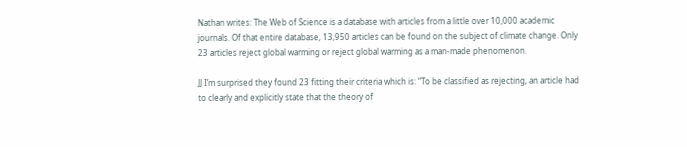Nathan writes: The Web of Science is a database with articles from a little over 10,000 academic journals. Of that entire database, 13,950 articles can be found on the subject of climate change. Only 23 articles reject global warming or reject global warming as a man-made phenomenon.

JJ I’m surprised they found 23 fitting their criteria which is: “To be classified as rejecting, an article had to clearly and explicitly state that the theory of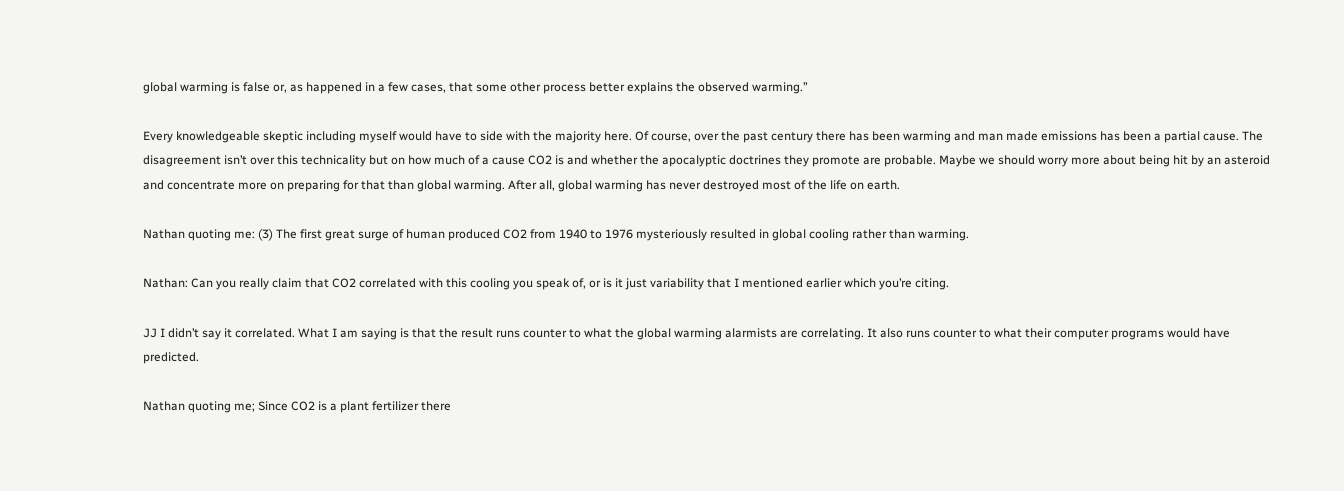global warming is false or, as happened in a few cases, that some other process better explains the observed warming.”

Every knowledgeable skeptic including myself would have to side with the majority here. Of course, over the past century there has been warming and man made emissions has been a partial cause. The disagreement isn’t over this technicality but on how much of a cause CO2 is and whether the apocalyptic doctrines they promote are probable. Maybe we should worry more about being hit by an asteroid and concentrate more on preparing for that than global warming. After all, global warming has never destroyed most of the life on earth.

Nathan quoting me: (3) The first great surge of human produced CO2 from 1940 to 1976 mysteriously resulted in global cooling rather than warming.

Nathan: Can you really claim that CO2 correlated with this cooling you speak of, or is it just variability that I mentioned earlier which you’re citing.

JJ I didn’t say it correlated. What I am saying is that the result runs counter to what the global warming alarmists are correlating. It also runs counter to what their computer programs would have predicted.

Nathan quoting me; Since CO2 is a plant fertilizer there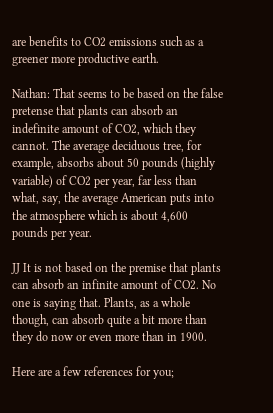are benefits to CO2 emissions such as a greener more productive earth.

Nathan: That seems to be based on the false pretense that plants can absorb an indefinite amount of CO2, which they cannot. The average deciduous tree, for example, absorbs about 50 pounds (highly variable) of CO2 per year, far less than what, say, the average American puts into the atmosphere which is about 4,600 pounds per year.

JJ It is not based on the premise that plants can absorb an infinite amount of CO2. No one is saying that. Plants, as a whole though, can absorb quite a bit more than they do now or even more than in 1900.

Here are a few references for you;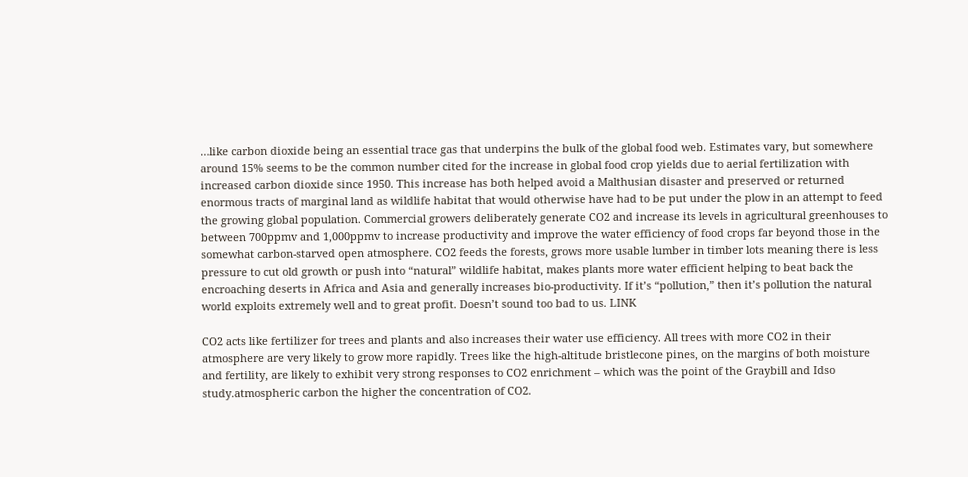…like carbon dioxide being an essential trace gas that underpins the bulk of the global food web. Estimates vary, but somewhere around 15% seems to be the common number cited for the increase in global food crop yields due to aerial fertilization with increased carbon dioxide since 1950. This increase has both helped avoid a Malthusian disaster and preserved or returned enormous tracts of marginal land as wildlife habitat that would otherwise have had to be put under the plow in an attempt to feed the growing global population. Commercial growers deliberately generate CO2 and increase its levels in agricultural greenhouses to between 700ppmv and 1,000ppmv to increase productivity and improve the water efficiency of food crops far beyond those in the somewhat carbon-starved open atmosphere. CO2 feeds the forests, grows more usable lumber in timber lots meaning there is less pressure to cut old growth or push into “natural” wildlife habitat, makes plants more water efficient helping to beat back the encroaching deserts in Africa and Asia and generally increases bio-productivity. If it’s “pollution,” then it’s pollution the natural world exploits extremely well and to great profit. Doesn’t sound too bad to us. LINK

CO2 acts like fertilizer for trees and plants and also increases their water use efficiency. All trees with more CO2 in their atmosphere are very likely to grow more rapidly. Trees like the high-altitude bristlecone pines, on the margins of both moisture and fertility, are likely to exhibit very strong responses to CO2 enrichment – which was the point of the Graybill and Idso study.atmospheric carbon the higher the concentration of CO2.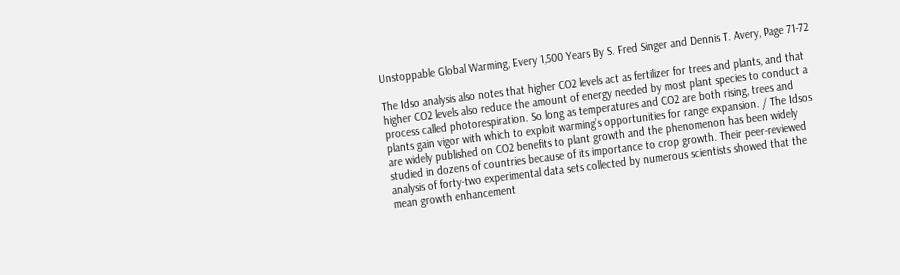Unstoppable Global Warming, Every 1,500 Years By S. Fred Singer and Dennis T. Avery, Page 71-72

The Idso analysis also notes that higher CO2 levels act as fertilizer for trees and plants, and that higher CO2 levels also reduce the amount of energy needed by most plant species to conduct a process called photorespiration. So long as temperatures and CO2 are both rising, trees and plants gain vigor with which to exploit warming’s opportunities for range expansion. / The Idsos are widely published on CO2 benefits to plant growth and the phenomenon has been widely studied in dozens of countries because of its importance to crop growth. Their peer-reviewed analysis of forty-two experimental data sets collected by numerous scientists showed that the mean growth enhancement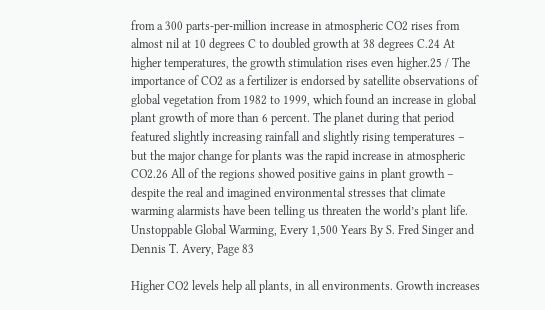from a 300 parts-per-million increase in atmospheric CO2 rises from almost nil at 10 degrees C to doubled growth at 38 degrees C.24 At higher temperatures, the growth stimulation rises even higher.25 / The importance of CO2 as a fertilizer is endorsed by satellite observations of global vegetation from 1982 to 1999, which found an increase in global plant growth of more than 6 percent. The planet during that period featured slightly increasing rainfall and slightly rising temperatures – but the major change for plants was the rapid increase in atmospheric CO2.26 All of the regions showed positive gains in plant growth – despite the real and imagined environmental stresses that climate warming alarmists have been telling us threaten the world’s plant life. Unstoppable Global Warming, Every 1,500 Years By S. Fred Singer and Dennis T. Avery, Page 83

Higher CO2 levels help all plants, in all environments. Growth increases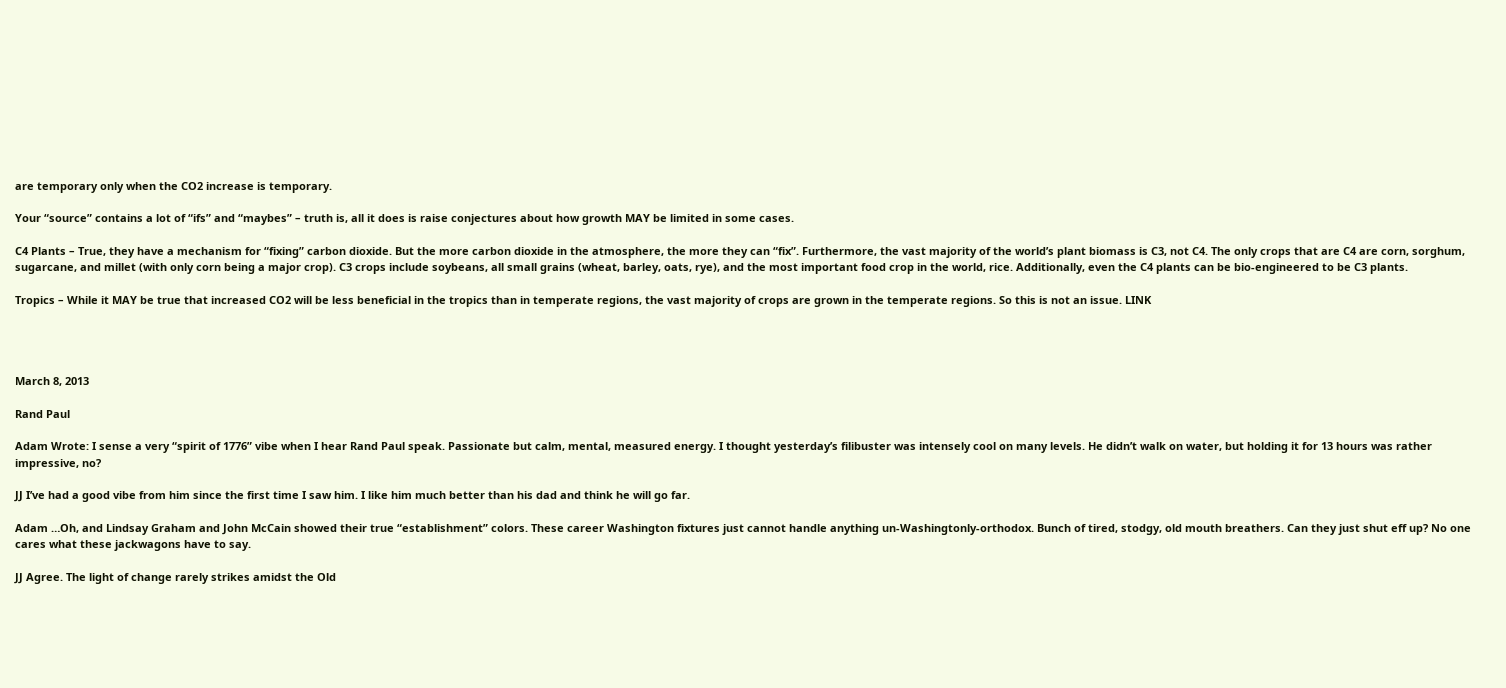are temporary only when the CO2 increase is temporary.

Your “source” contains a lot of “ifs” and “maybes” – truth is, all it does is raise conjectures about how growth MAY be limited in some cases.

C4 Plants – True, they have a mechanism for “fixing” carbon dioxide. But the more carbon dioxide in the atmosphere, the more they can “fix”. Furthermore, the vast majority of the world’s plant biomass is C3, not C4. The only crops that are C4 are corn, sorghum, sugarcane, and millet (with only corn being a major crop). C3 crops include soybeans, all small grains (wheat, barley, oats, rye), and the most important food crop in the world, rice. Additionally, even the C4 plants can be bio-engineered to be C3 plants.

Tropics – While it MAY be true that increased CO2 will be less beneficial in the tropics than in temperate regions, the vast majority of crops are grown in the temperate regions. So this is not an issue. LINK




March 8, 2013

Rand Paul

Adam Wrote: I sense a very “spirit of 1776” vibe when I hear Rand Paul speak. Passionate but calm, mental, measured energy. I thought yesterday’s filibuster was intensely cool on many levels. He didn’t walk on water, but holding it for 13 hours was rather impressive, no?

JJ I’ve had a good vibe from him since the first time I saw him. I like him much better than his dad and think he will go far.

Adam …Oh, and Lindsay Graham and John McCain showed their true “establishment” colors. These career Washington fixtures just cannot handle anything un-Washingtonly-orthodox. Bunch of tired, stodgy, old mouth breathers. Can they just shut eff up? No one cares what these jackwagons have to say.

JJ Agree. The light of change rarely strikes amidst the Old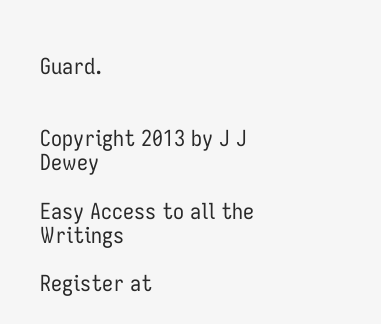Guard.


Copyright 2013 by J J Dewey

Easy Access to all the Writings

Register at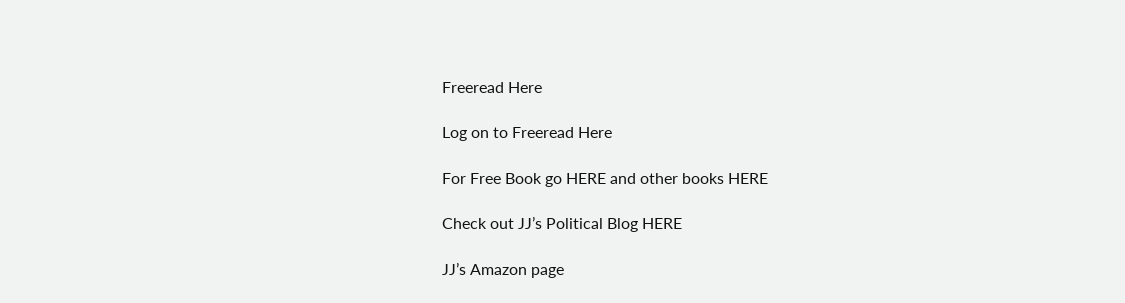Freeread Here

Log on to Freeread Here

For Free Book go HERE and other books HERE

Check out JJ’s Political Blog HERE

JJ’s Amazon page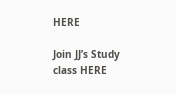HERE

Join JJ’s Study class HERE